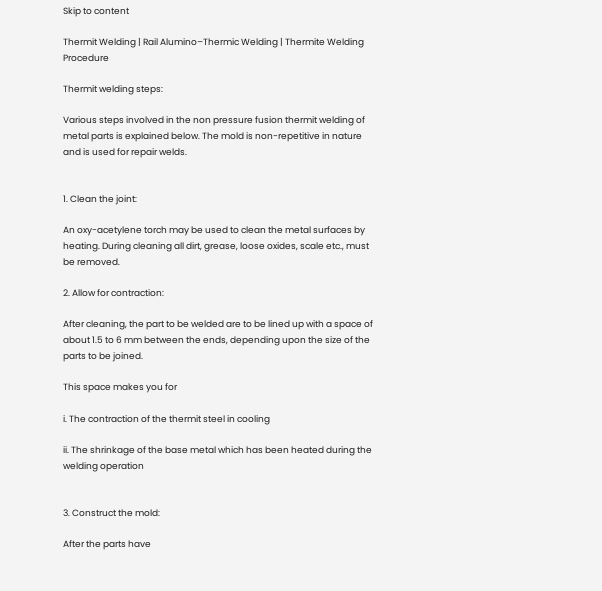Skip to content

Thermit Welding | Rail Alumino–Thermic Welding | Thermite Welding Procedure

Thermit welding steps:

Various steps involved in the non pressure fusion thermit welding of metal parts is explained below. The mold is non-repetitive in nature and is used for repair welds.


1. Clean the joint:

An oxy-acetylene torch may be used to clean the metal surfaces by heating. During cleaning all dirt, grease, loose oxides, scale etc., must be removed.

2. Allow for contraction:

After cleaning, the part to be welded are to be lined up with a space of about 1.5 to 6 mm between the ends, depending upon the size of the parts to be joined.

This space makes you for

i. The contraction of the thermit steel in cooling

ii. The shrinkage of the base metal which has been heated during the welding operation


3. Construct the mold:

After the parts have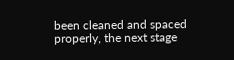been cleaned and spaced properly, the next stage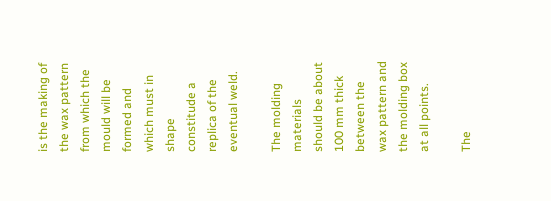is the making of the wax pattern from which the mould will be formed and which must in shape constitude a replica of the eventual weld.

The molding materials should be about 100 mm thick between the wax pattern and the molding box at all points.

The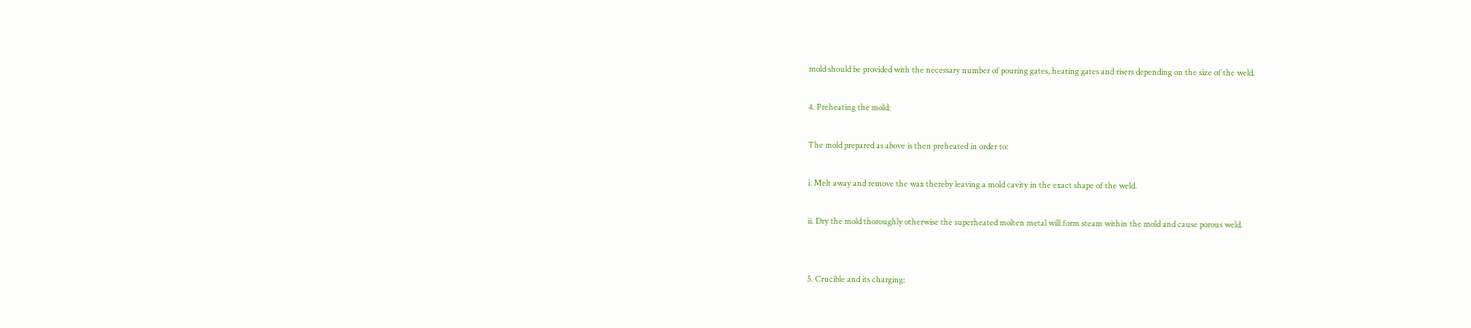mold should be provided with the necessary number of pouring gates, heating gates and risers depending on the size of the weld.

4. Preheating the mold:

The mold prepared as above is then preheated in order to:

i. Melt away and remove the wax thereby leaving a mold cavity in the exact shape of the weld.

ii. Dry the mold thoroughly otherwise the superheated molten metal will form steam within the mold and cause porous weld.


5. Crucible and its charging: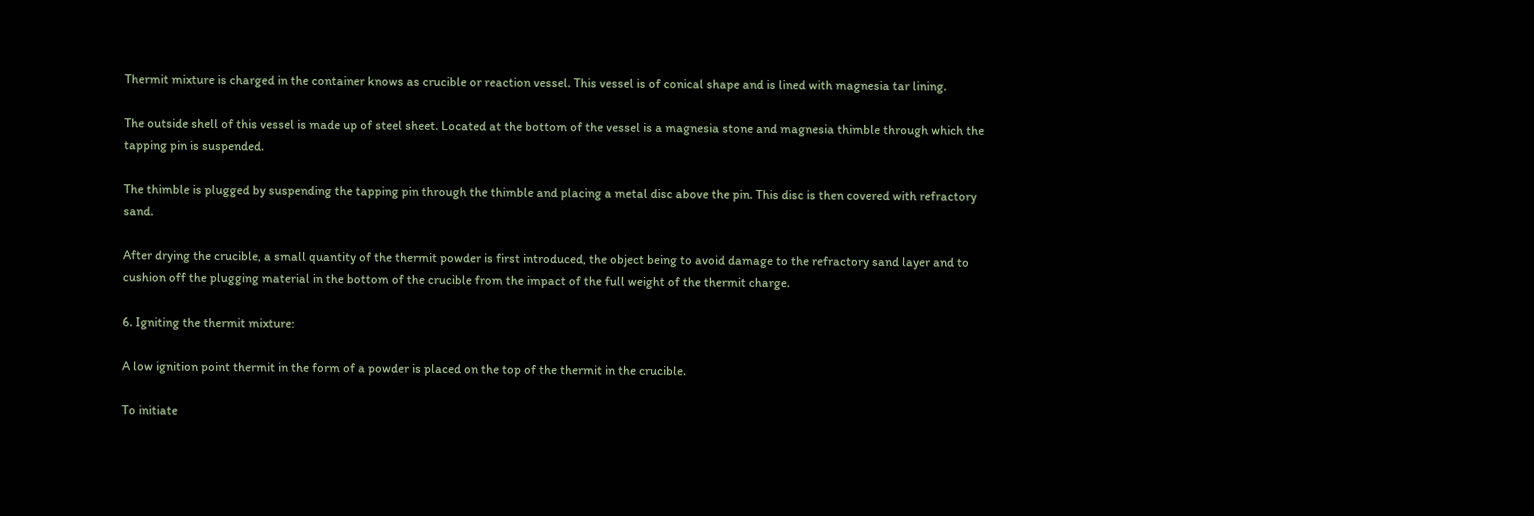Thermit mixture is charged in the container knows as crucible or reaction vessel. This vessel is of conical shape and is lined with magnesia tar lining.

The outside shell of this vessel is made up of steel sheet. Located at the bottom of the vessel is a magnesia stone and magnesia thimble through which the tapping pin is suspended.

The thimble is plugged by suspending the tapping pin through the thimble and placing a metal disc above the pin. This disc is then covered with refractory sand.

After drying the crucible, a small quantity of the thermit powder is first introduced, the object being to avoid damage to the refractory sand layer and to cushion off the plugging material in the bottom of the crucible from the impact of the full weight of the thermit charge.

6. Igniting the thermit mixture:

A low ignition point thermit in the form of a powder is placed on the top of the thermit in the crucible.

To initiate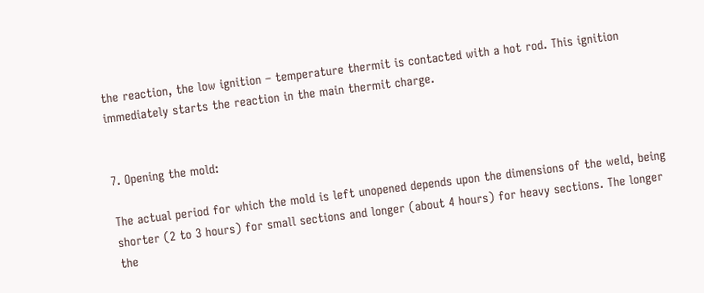the reaction, the low ignition – temperature thermit is contacted with a hot rod. This ignition immediately starts the reaction in the main thermit charge.


7. Opening the mold:

The actual period for which the mold is left unopened depends upon the dimensions of the weld, being shorter (2 to 3 hours) for small sections and longer (about 4 hours) for heavy sections. The longer the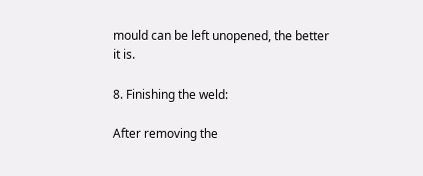mould can be left unopened, the better it is.

8. Finishing the weld:

After removing the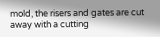mold, the risers and gates are cut away with a cutting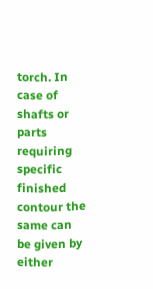torch. In case of shafts or parts requiring specific finished contour the same can be given by either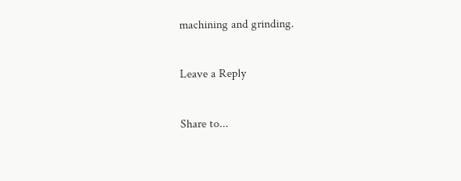machining and grinding.

Leave a Reply

Share to...